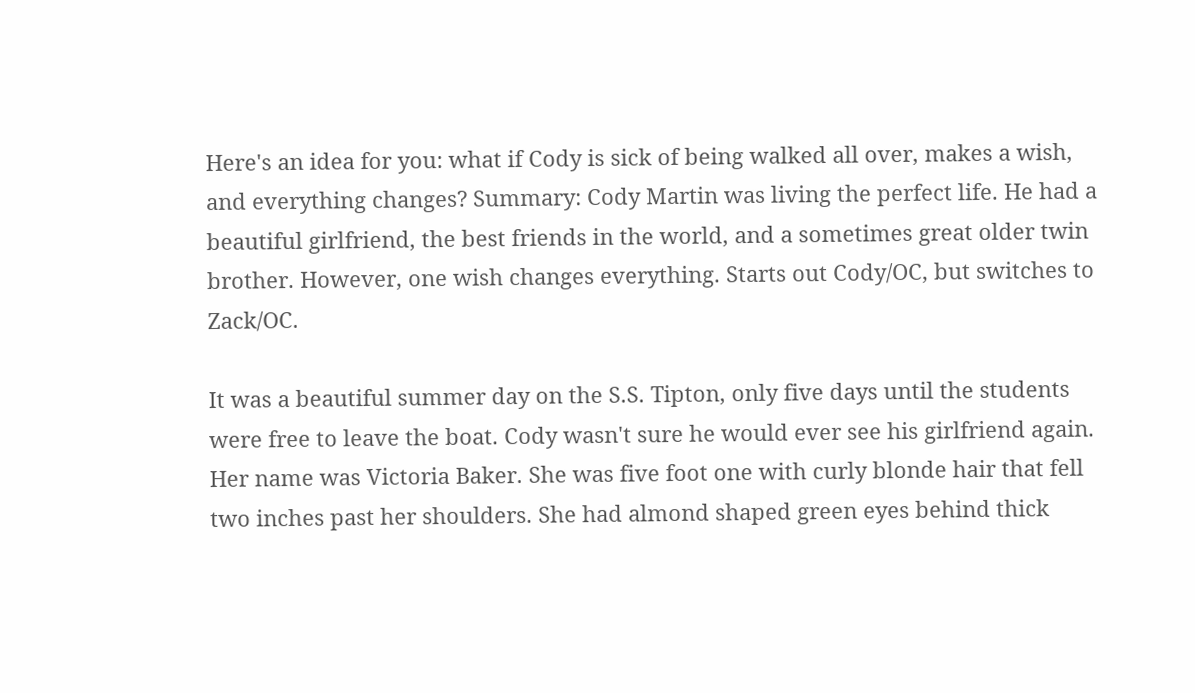Here's an idea for you: what if Cody is sick of being walked all over, makes a wish, and everything changes? Summary: Cody Martin was living the perfect life. He had a beautiful girlfriend, the best friends in the world, and a sometimes great older twin brother. However, one wish changes everything. Starts out Cody/OC, but switches to Zack/OC.

It was a beautiful summer day on the S.S. Tipton, only five days until the students were free to leave the boat. Cody wasn't sure he would ever see his girlfriend again. Her name was Victoria Baker. She was five foot one with curly blonde hair that fell two inches past her shoulders. She had almond shaped green eyes behind thick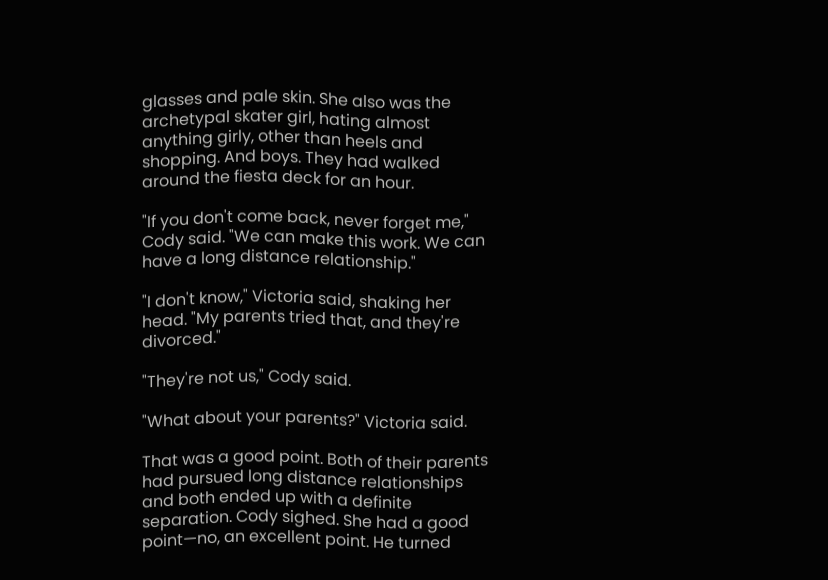glasses and pale skin. She also was the archetypal skater girl, hating almost anything girly, other than heels and shopping. And boys. They had walked around the fiesta deck for an hour.

"If you don't come back, never forget me," Cody said. "We can make this work. We can have a long distance relationship."

"I don't know," Victoria said, shaking her head. "My parents tried that, and they're divorced."

"They're not us," Cody said.

"What about your parents?" Victoria said.

That was a good point. Both of their parents had pursued long distance relationships and both ended up with a definite separation. Cody sighed. She had a good point—no, an excellent point. He turned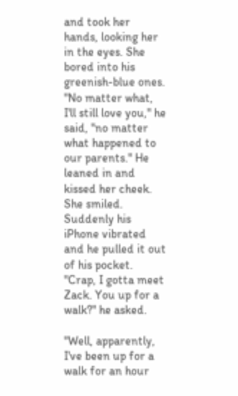and took her hands, looking her in the eyes. She bored into his greenish-blue ones. "No matter what, I'll still love you," he said, "no matter what happened to our parents." He leaned in and kissed her cheek. She smiled. Suddenly his iPhone vibrated and he pulled it out of his pocket. "Crap, I gotta meet Zack. You up for a walk?" he asked.

"Well, apparently, I've been up for a walk for an hour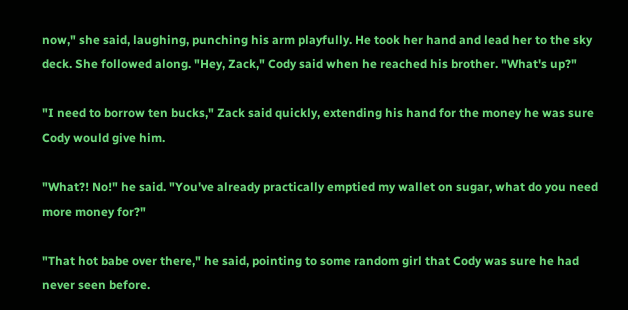now," she said, laughing, punching his arm playfully. He took her hand and lead her to the sky deck. She followed along. "Hey, Zack," Cody said when he reached his brother. "What's up?"

"I need to borrow ten bucks," Zack said quickly, extending his hand for the money he was sure Cody would give him.

"What?! No!" he said. "You've already practically emptied my wallet on sugar, what do you need more money for?"

"That hot babe over there," he said, pointing to some random girl that Cody was sure he had never seen before.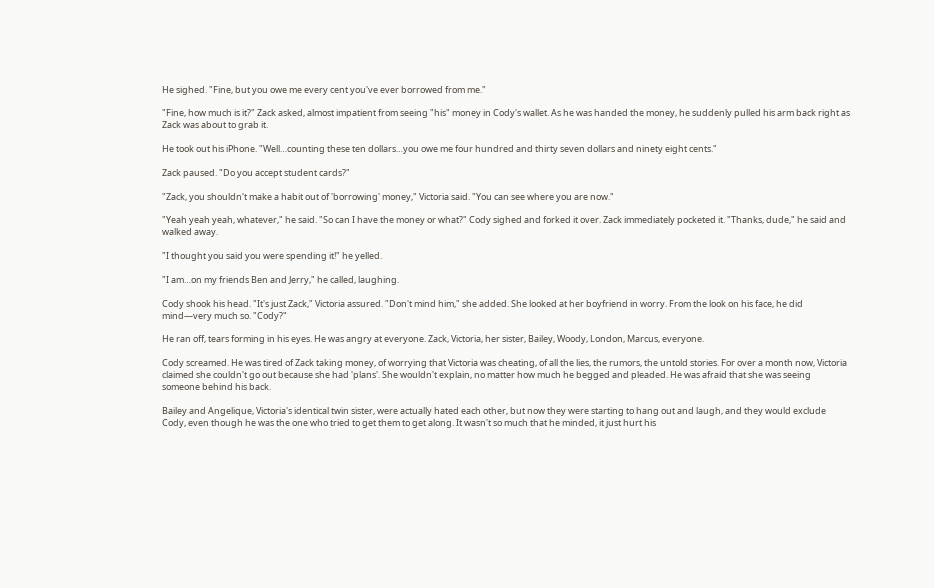He sighed. "Fine, but you owe me every cent you've ever borrowed from me."

"Fine, how much is it?" Zack asked, almost impatient from seeing "his" money in Cody's wallet. As he was handed the money, he suddenly pulled his arm back right as Zack was about to grab it.

He took out his iPhone. "Well…counting these ten dollars…you owe me four hundred and thirty seven dollars and ninety eight cents."

Zack paused. "Do you accept student cards?"

"Zack, you shouldn't make a habit out of 'borrowing' money," Victoria said. "You can see where you are now."

"Yeah yeah yeah, whatever," he said. "So can I have the money or what?" Cody sighed and forked it over. Zack immediately pocketed it. "Thanks, dude," he said and walked away.

"I thought you said you were spending it!" he yelled.

"I am…on my friends Ben and Jerry," he called, laughing.

Cody shook his head. "It's just Zack," Victoria assured. "Don't mind him," she added. She looked at her boyfriend in worry. From the look on his face, he did mind—very much so. "Cody?"

He ran off, tears forming in his eyes. He was angry at everyone. Zack, Victoria, her sister, Bailey, Woody, London, Marcus, everyone.

Cody screamed. He was tired of Zack taking money, of worrying that Victoria was cheating, of all the lies, the rumors, the untold stories. For over a month now, Victoria claimed she couldn't go out because she had 'plans'. She wouldn't explain, no matter how much he begged and pleaded. He was afraid that she was seeing someone behind his back.

Bailey and Angelique, Victoria's identical twin sister, were actually hated each other, but now they were starting to hang out and laugh, and they would exclude Cody, even though he was the one who tried to get them to get along. It wasn't so much that he minded, it just hurt his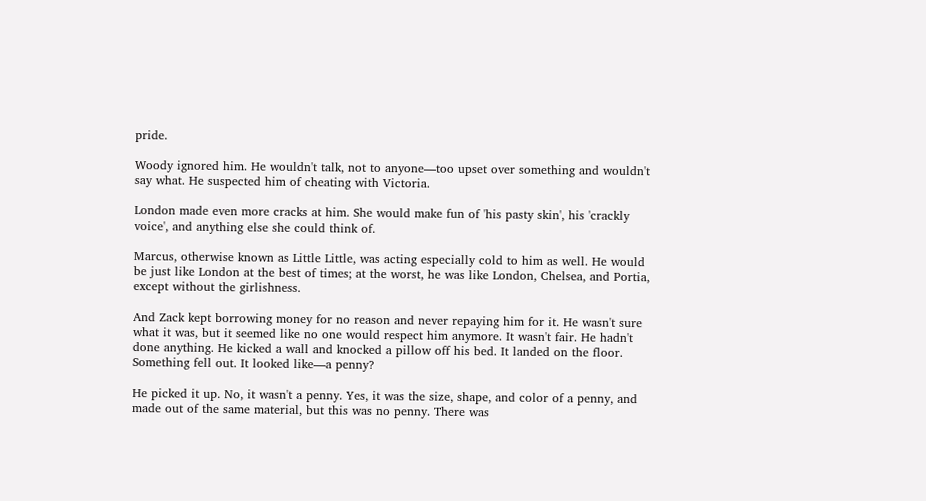pride.

Woody ignored him. He wouldn't talk, not to anyone—too upset over something and wouldn't say what. He suspected him of cheating with Victoria.

London made even more cracks at him. She would make fun of 'his pasty skin', his 'crackly voice', and anything else she could think of.

Marcus, otherwise known as Little Little, was acting especially cold to him as well. He would be just like London at the best of times; at the worst, he was like London, Chelsea, and Portia, except without the girlishness.

And Zack kept borrowing money for no reason and never repaying him for it. He wasn't sure what it was, but it seemed like no one would respect him anymore. It wasn't fair. He hadn't done anything. He kicked a wall and knocked a pillow off his bed. It landed on the floor. Something fell out. It looked like—a penny?

He picked it up. No, it wasn't a penny. Yes, it was the size, shape, and color of a penny, and made out of the same material, but this was no penny. There was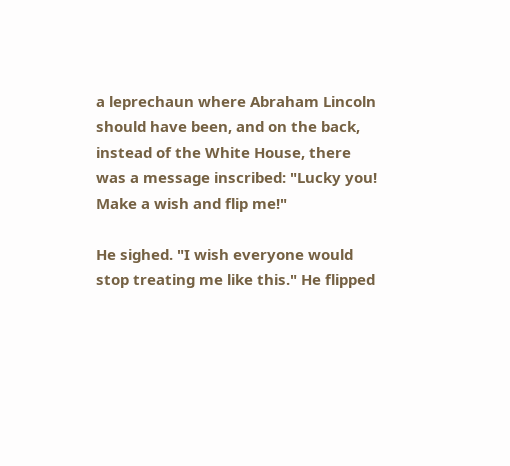a leprechaun where Abraham Lincoln should have been, and on the back, instead of the White House, there was a message inscribed: "Lucky you! Make a wish and flip me!"

He sighed. "I wish everyone would stop treating me like this." He flipped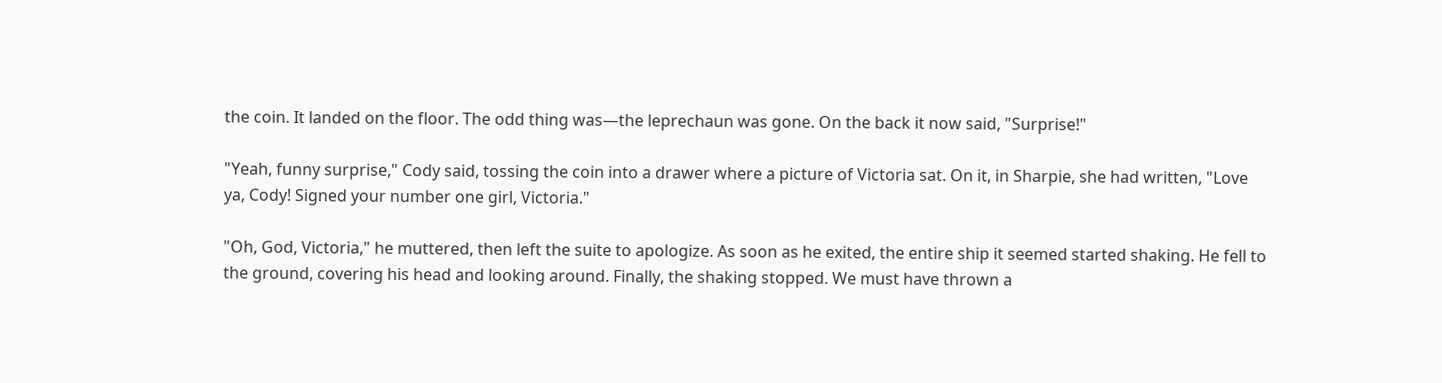the coin. It landed on the floor. The odd thing was—the leprechaun was gone. On the back it now said, "Surprise!"

"Yeah, funny surprise," Cody said, tossing the coin into a drawer where a picture of Victoria sat. On it, in Sharpie, she had written, "Love ya, Cody! Signed your number one girl, Victoria."

"Oh, God, Victoria," he muttered, then left the suite to apologize. As soon as he exited, the entire ship it seemed started shaking. He fell to the ground, covering his head and looking around. Finally, the shaking stopped. We must have thrown a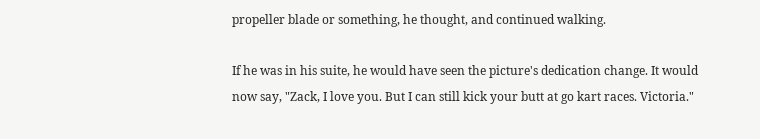propeller blade or something, he thought, and continued walking.

If he was in his suite, he would have seen the picture's dedication change. It would now say, "Zack, I love you. But I can still kick your butt at go kart races. Victoria."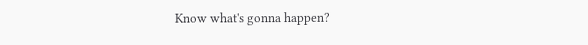Know what's gonna happen?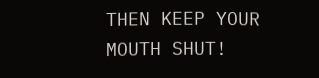THEN KEEP YOUR MOUTH SHUT!